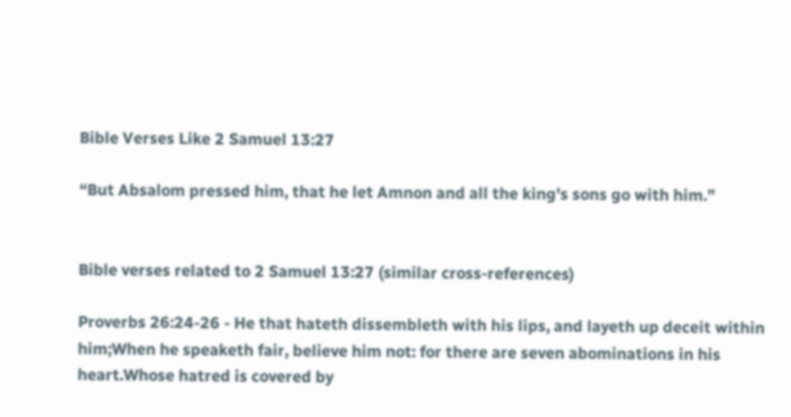Bible Verses Like 2 Samuel 13:27

“But Absalom pressed him, that he let Amnon and all the king's sons go with him.”


Bible verses related to 2 Samuel 13:27 (similar cross-references)

Proverbs 26:24-26 - He that hateth dissembleth with his lips, and layeth up deceit within him;When he speaketh fair, believe him not: for there are seven abominations in his heart.Whose hatred is covered by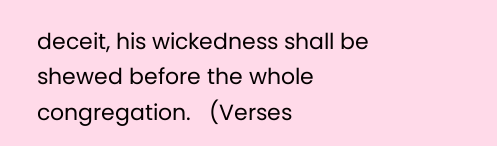deceit, his wickedness shall be shewed before the whole congregation.   (Verses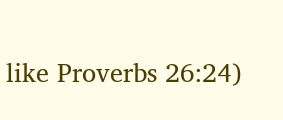like Proverbs 26:24)